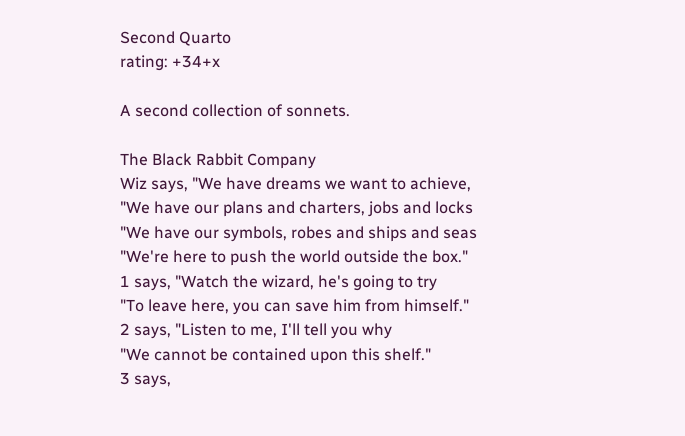Second Quarto
rating: +34+x

A second collection of sonnets.

The Black Rabbit Company
Wiz says, "We have dreams we want to achieve,
"We have our plans and charters, jobs and locks
"We have our symbols, robes and ships and seas
"We're here to push the world outside the box."
1 says, "Watch the wizard, he's going to try
"To leave here, you can save him from himself."
2 says, "Listen to me, I'll tell you why
"We cannot be contained upon this shelf."
3 says,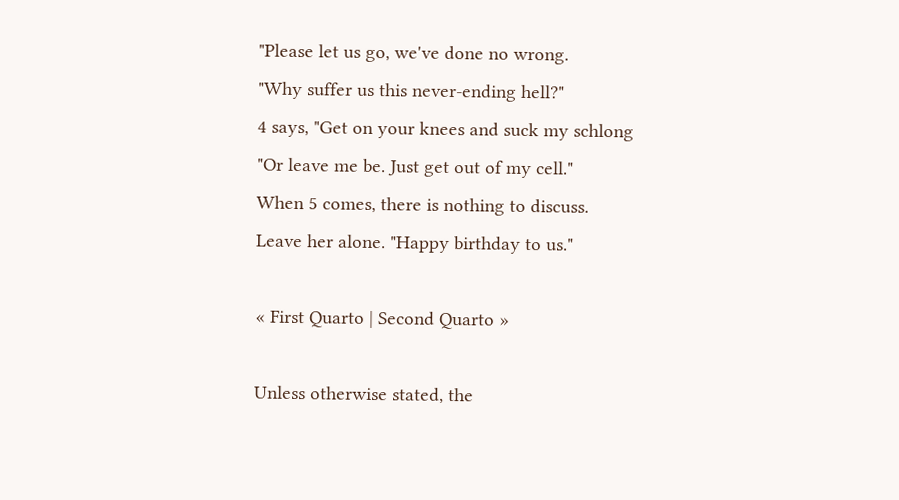"Please let us go, we've done no wrong.
"Why suffer us this never-ending hell?"
4 says, "Get on your knees and suck my schlong
"Or leave me be. Just get out of my cell."
When 5 comes, there is nothing to discuss.
Leave her alone. "Happy birthday to us."

« First Quarto | Second Quarto »

Unless otherwise stated, the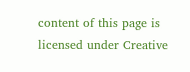content of this page is licensed under Creative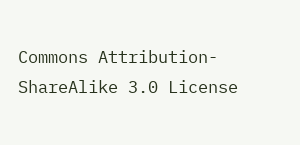Commons Attribution-ShareAlike 3.0 License